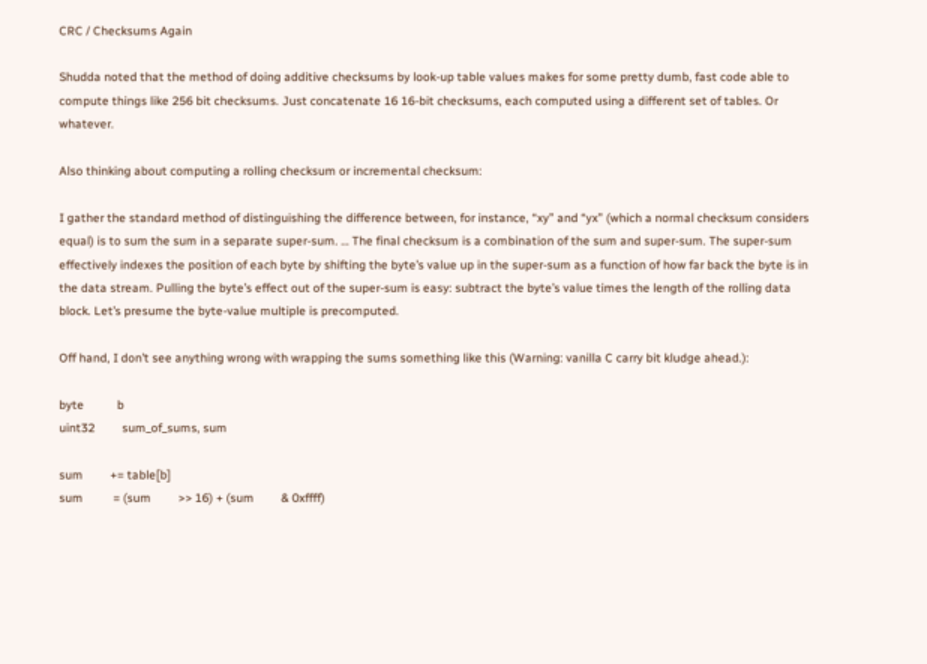CRC / Checksums Again

Shudda noted that the method of doing additive checksums by look-up table values makes for some pretty dumb, fast code able to compute things like 256 bit checksums. Just concatenate 16 16-bit checksums, each computed using a different set of tables. Or whatever.

Also thinking about computing a rolling checksum or incremental checksum:

I gather the standard method of distinguishing the difference between, for instance, “xy” and “yx” (which a normal checksum considers equal) is to sum the sum in a separate super-sum. … The final checksum is a combination of the sum and super-sum. The super-sum effectively indexes the position of each byte by shifting the byte’s value up in the super-sum as a function of how far back the byte is in the data stream. Pulling the byte’s effect out of the super-sum is easy: subtract the byte’s value times the length of the rolling data block. Let’s presume the byte-value multiple is precomputed.

Off hand, I don’t see anything wrong with wrapping the sums something like this (Warning: vanilla C carry bit kludge ahead.):

byte           b
uint32         sum_of_sums, sum

sum         += table[b]
sum          = (sum         >> 16) + (sum         & 0xffff)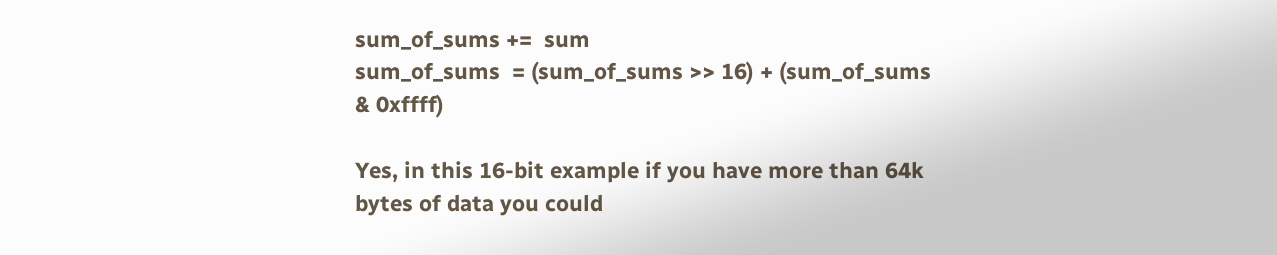sum_of_sums +=  sum
sum_of_sums  = (sum_of_sums >> 16) + (sum_of_sums & 0xffff)

Yes, in this 16-bit example if you have more than 64k bytes of data you could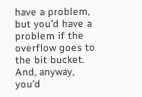have a problem, but you’d have a problem if the overflow goes to the bit bucket. And, anyway, you’d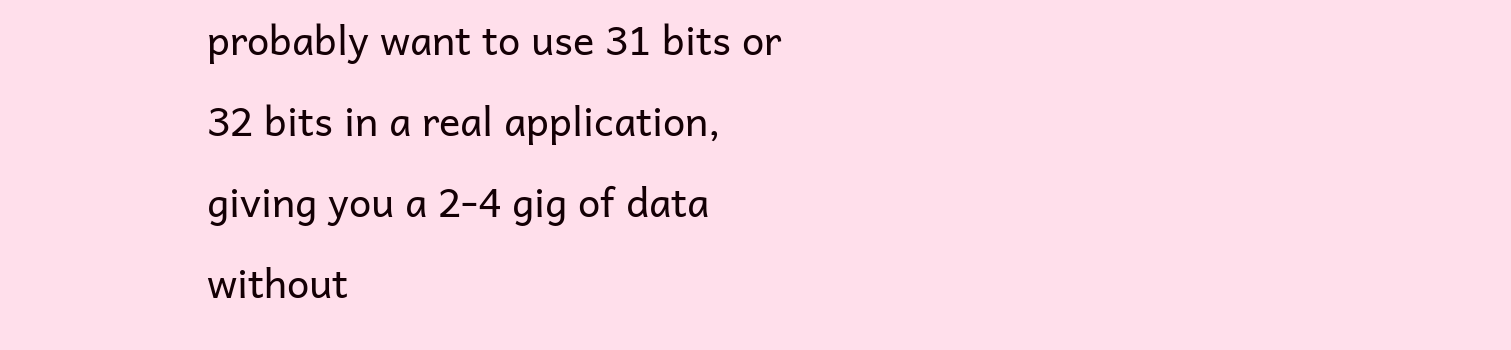probably want to use 31 bits or 32 bits in a real application, giving you a 2-4 gig of data without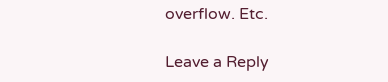overflow. Etc.

Leave a Reply